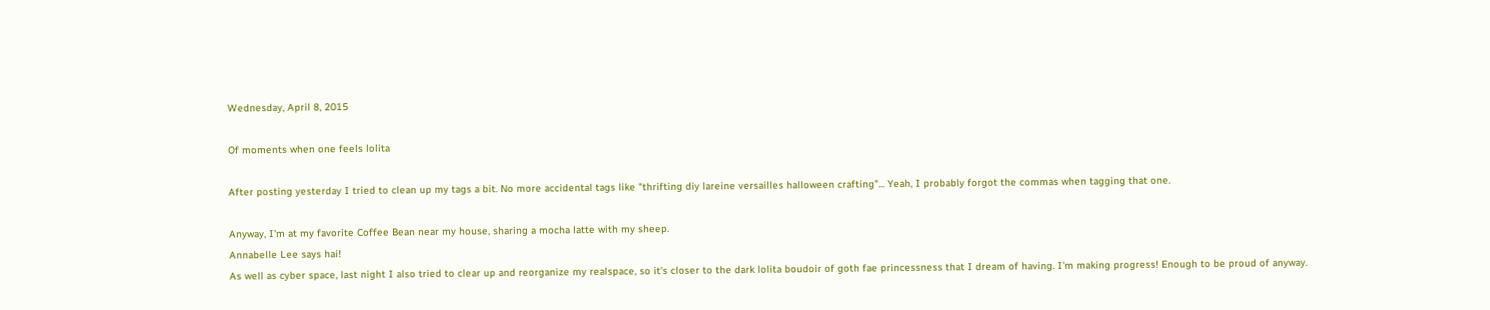Wednesday, April 8, 2015

Of moments when one feels lolita

After posting yesterday I tried to clean up my tags a bit. No more accidental tags like "thrifting diy lareine versailles halloween crafting"... Yeah, I probably forgot the commas when tagging that one.

Anyway, I'm at my favorite Coffee Bean near my house, sharing a mocha latte with my sheep.
Annabelle Lee says hai!
As well as cyber space, last night I also tried to clear up and reorganize my realspace, so it's closer to the dark lolita boudoir of goth fae princessness that I dream of having. I'm making progress! Enough to be proud of anyway.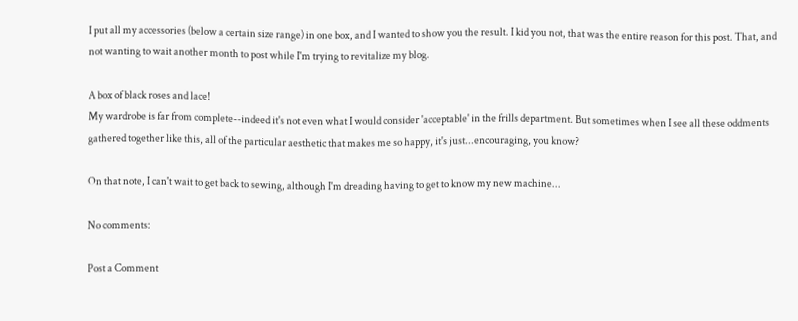I put all my accessories (below a certain size range) in one box, and I wanted to show you the result. I kid you not, that was the entire reason for this post. That, and not wanting to wait another month to post while I'm trying to revitalize my blog.

A box of black roses and lace!
My wardrobe is far from complete--indeed it's not even what I would consider 'acceptable' in the frills department. But sometimes when I see all these oddments gathered together like this, all of the particular aesthetic that makes me so happy, it's just...encouraging, you know?

On that note, I can't wait to get back to sewing, although I'm dreading having to get to know my new machine...

No comments:

Post a Comment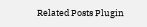Related Posts Plugin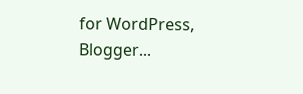for WordPress, Blogger...